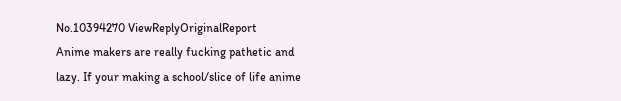No.10394270 ViewReplyOriginalReport
Anime makers are really fucking pathetic and lazy. If your making a school/slice of life anime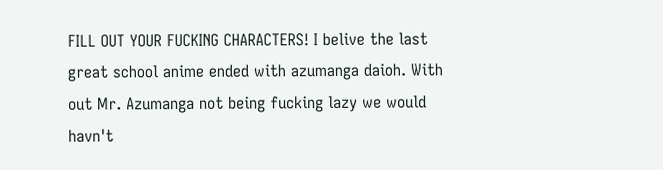FILL OUT YOUR FUCKING CHARACTERS! I belive the last great school anime ended with azumanga daioh. With out Mr. Azumanga not being fucking lazy we would havn't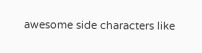awesome side characters like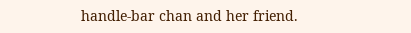handle-bar chan and her friend.